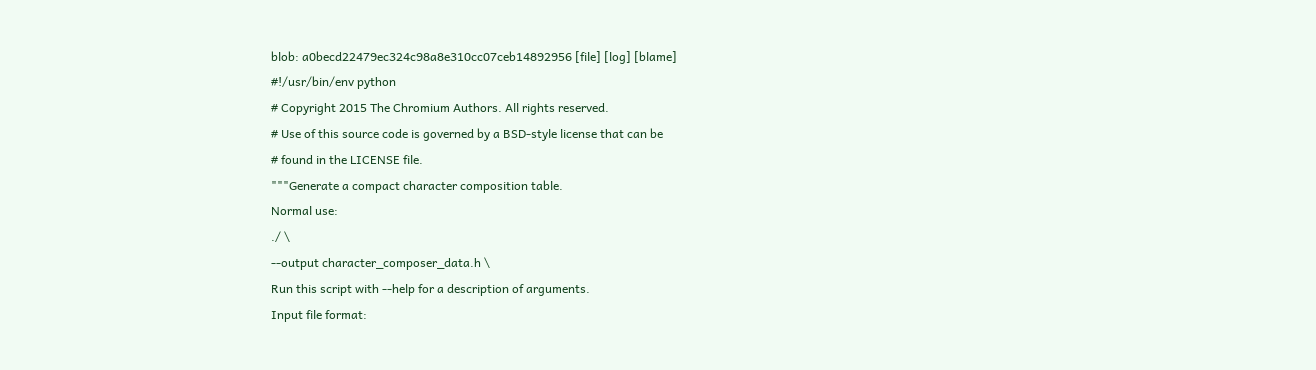blob: a0becd22479ec324c98a8e310cc07ceb14892956 [file] [log] [blame]
#!/usr/bin/env python
# Copyright 2015 The Chromium Authors. All rights reserved.
# Use of this source code is governed by a BSD-style license that can be
# found in the LICENSE file.
"""Generate a compact character composition table.
Normal use:
./ \
--output character_composer_data.h \
Run this script with --help for a description of arguments.
Input file format: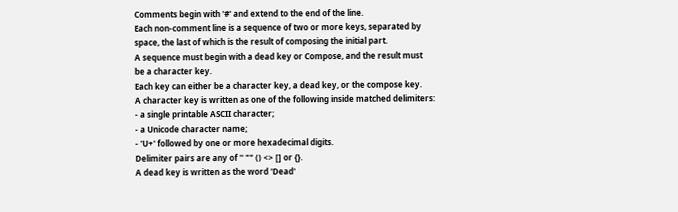Comments begin with '#' and extend to the end of the line.
Each non-comment line is a sequence of two or more keys, separated by
space, the last of which is the result of composing the initial part.
A sequence must begin with a dead key or Compose, and the result must
be a character key.
Each key can either be a character key, a dead key, or the compose key.
A character key is written as one of the following inside matched delimiters:
- a single printable ASCII character;
- a Unicode character name;
- 'U+' followed by one or more hexadecimal digits.
Delimiter pairs are any of '' "" () <> [] or {}.
A dead key is written as the word 'Dead'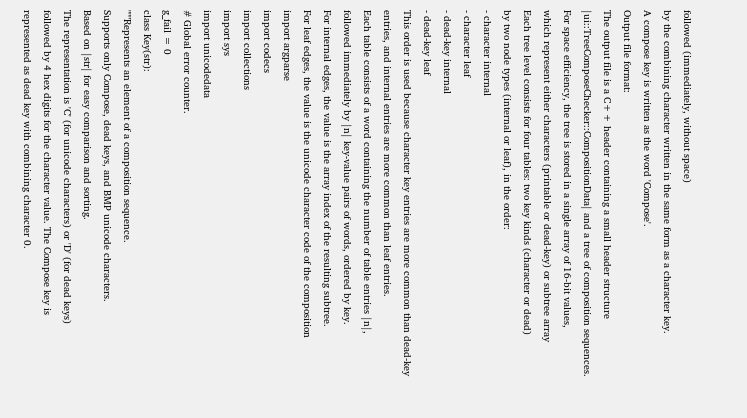followed (immediately, without space)
by the combining character written in the same form as a character key.
A compose key is written as the word 'Compose'.
Output file format:
The output file is a C++ header containing a small header structure
|ui::TreeComposeChecker::CompositionData| and a tree of composition sequences.
For space efficiency, the tree is stored in a single array of 16-bit values,
which represent either characters (printable or dead-key) or subtree array
Each tree level consists for four tables: two key kinds (character or dead)
by two node types (internal or leaf), in the order:
- character internal
- character leaf
- dead-key internal
- dead-key leaf
This order is used because character key entries are more common than dead-key
entries, and internal entries are more common than leaf entries.
Each table consists of a word containing the number of table entries |n|,
followed immediately by |n| key-value pairs of words, ordered by key.
For internal edges, the value is the array index of the resulting subtree.
For leaf edges, the value is the unicode character code of the composition
import argparse
import codecs
import collections
import sys
import unicodedata
# Global error counter.
g_fail = 0
class Key(str):
"""Represents an element of a composition sequence.
Supports only Compose, dead keys, and BMP unicode characters.
Based on |str| for easy comparison and sorting.
The representation is 'C' (for unicode characters) or 'D' (for dead keys)
followed by 4 hex digits for the character value. The Compose key is
represented as dead key with combining character 0.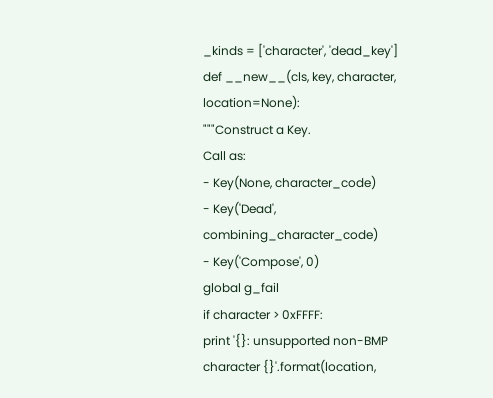_kinds = ['character', 'dead_key']
def __new__(cls, key, character, location=None):
"""Construct a Key.
Call as:
- Key(None, character_code)
- Key('Dead', combining_character_code)
- Key('Compose', 0)
global g_fail
if character > 0xFFFF:
print '{}: unsupported non-BMP character {}'.format(location,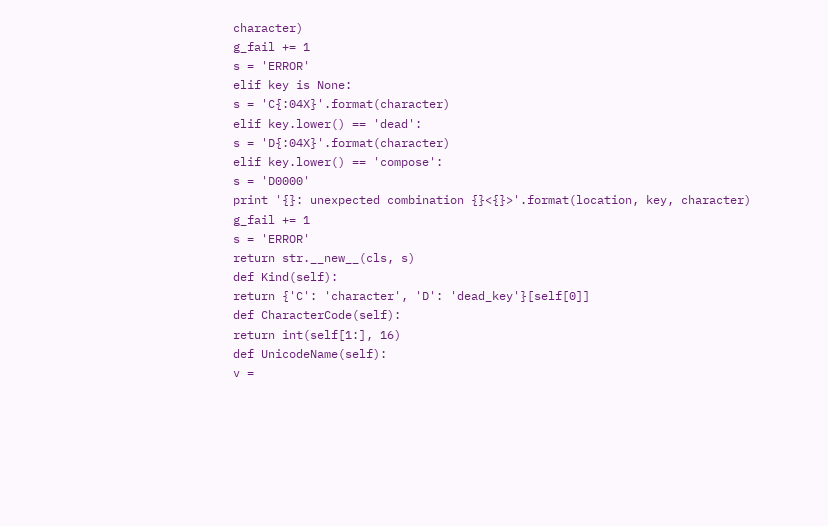character)
g_fail += 1
s = 'ERROR'
elif key is None:
s = 'C{:04X}'.format(character)
elif key.lower() == 'dead':
s = 'D{:04X}'.format(character)
elif key.lower() == 'compose':
s = 'D0000'
print '{}: unexpected combination {}<{}>'.format(location, key, character)
g_fail += 1
s = 'ERROR'
return str.__new__(cls, s)
def Kind(self):
return {'C': 'character', 'D': 'dead_key'}[self[0]]
def CharacterCode(self):
return int(self[1:], 16)
def UnicodeName(self):
v =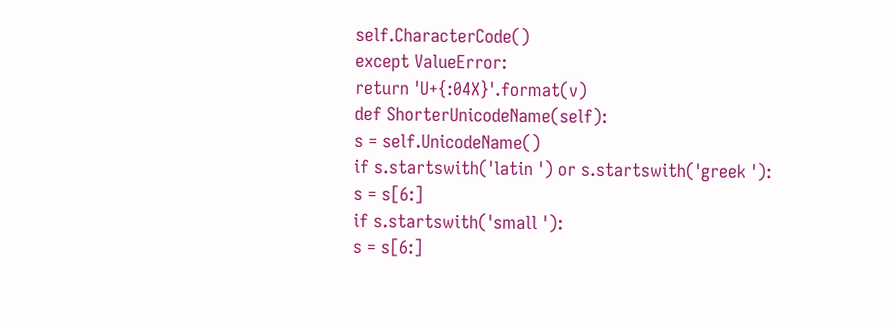self.CharacterCode()
except ValueError:
return 'U+{:04X}'.format(v)
def ShorterUnicodeName(self):
s = self.UnicodeName()
if s.startswith('latin ') or s.startswith('greek '):
s = s[6:]
if s.startswith('small '):
s = s[6:]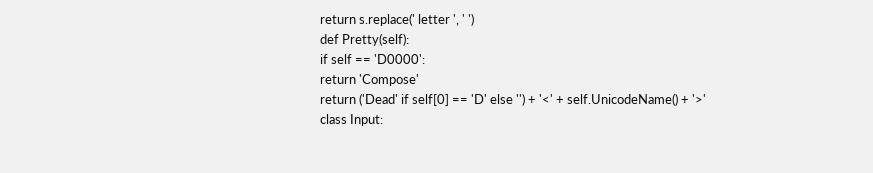return s.replace(' letter ', ' ')
def Pretty(self):
if self == 'D0000':
return 'Compose'
return ('Dead' if self[0] == 'D' else '') + '<' + self.UnicodeName() + '>'
class Input: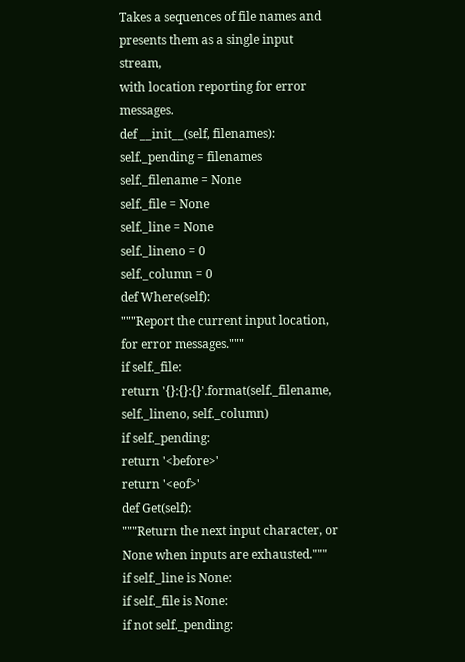Takes a sequences of file names and presents them as a single input stream,
with location reporting for error messages.
def __init__(self, filenames):
self._pending = filenames
self._filename = None
self._file = None
self._line = None
self._lineno = 0
self._column = 0
def Where(self):
"""Report the current input location, for error messages."""
if self._file:
return '{}:{}:{}'.format(self._filename, self._lineno, self._column)
if self._pending:
return '<before>'
return '<eof>'
def Get(self):
"""Return the next input character, or None when inputs are exhausted."""
if self._line is None:
if self._file is None:
if not self._pending: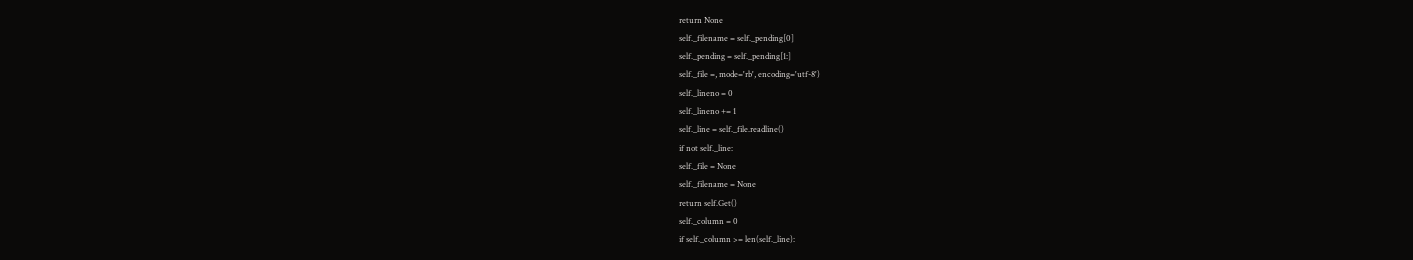return None
self._filename = self._pending[0]
self._pending = self._pending[1:]
self._file =, mode='rb', encoding='utf-8')
self._lineno = 0
self._lineno += 1
self._line = self._file.readline()
if not self._line:
self._file = None
self._filename = None
return self.Get()
self._column = 0
if self._column >= len(self._line):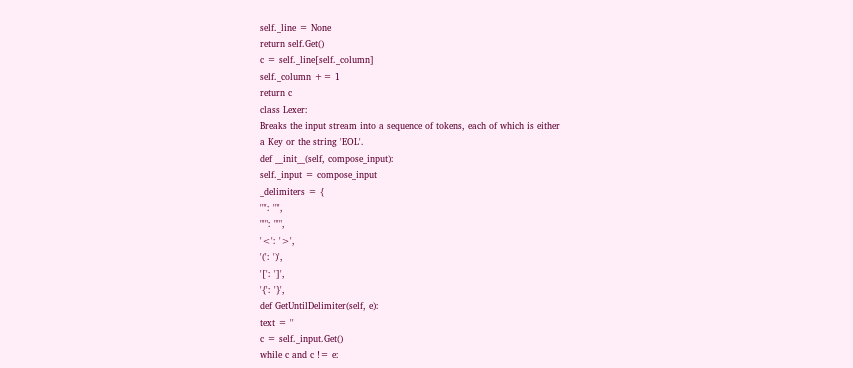self._line = None
return self.Get()
c = self._line[self._column]
self._column += 1
return c
class Lexer:
Breaks the input stream into a sequence of tokens, each of which is either
a Key or the string 'EOL'.
def __init__(self, compose_input):
self._input = compose_input
_delimiters = {
'"': '"',
"'": "'",
'<': '>',
'(': ')',
'[': ']',
'{': '}',
def GetUntilDelimiter(self, e):
text = ''
c = self._input.Get()
while c and c != e: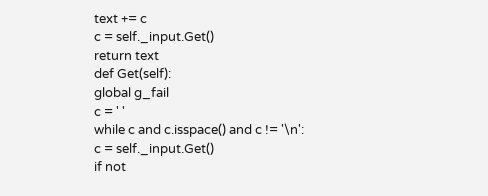text += c
c = self._input.Get()
return text
def Get(self):
global g_fail
c = ' '
while c and c.isspace() and c != '\n':
c = self._input.Get()
if not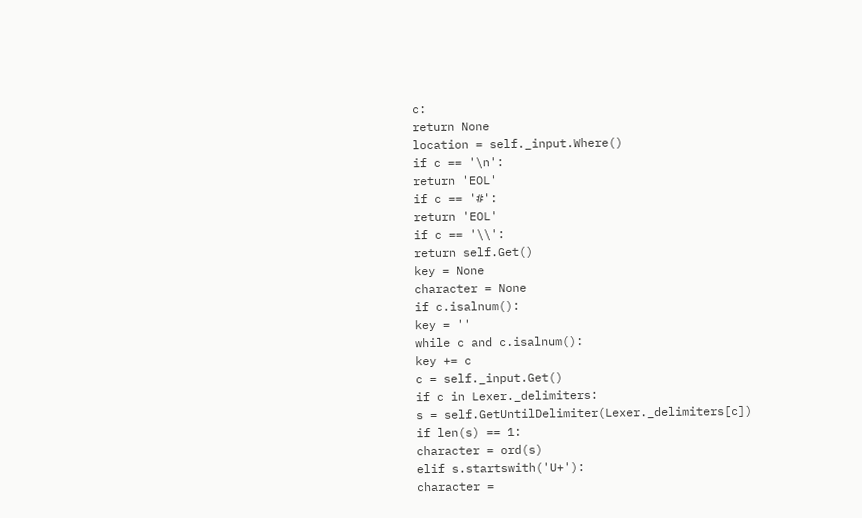c:
return None
location = self._input.Where()
if c == '\n':
return 'EOL'
if c == '#':
return 'EOL'
if c == '\\':
return self.Get()
key = None
character = None
if c.isalnum():
key = ''
while c and c.isalnum():
key += c
c = self._input.Get()
if c in Lexer._delimiters:
s = self.GetUntilDelimiter(Lexer._delimiters[c])
if len(s) == 1:
character = ord(s)
elif s.startswith('U+'):
character =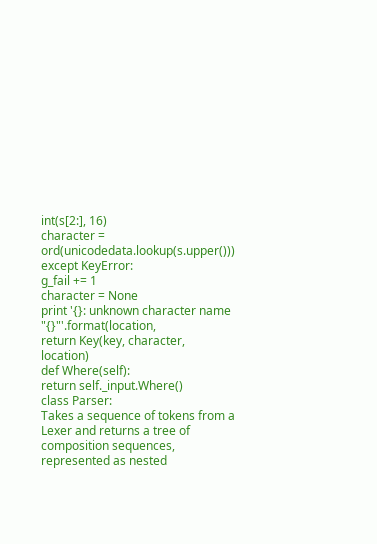int(s[2:], 16)
character = ord(unicodedata.lookup(s.upper()))
except KeyError:
g_fail += 1
character = None
print '{}: unknown character name "{}"'.format(location,
return Key(key, character, location)
def Where(self):
return self._input.Where()
class Parser:
Takes a sequence of tokens from a Lexer and returns a tree of
composition sequences, represented as nested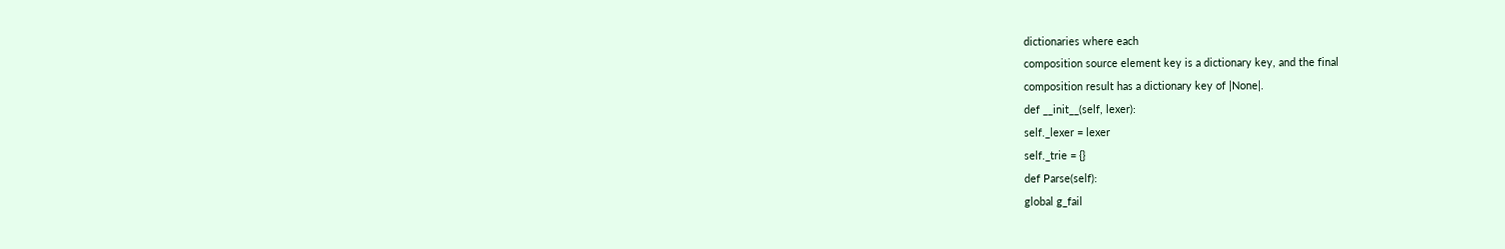dictionaries where each
composition source element key is a dictionary key, and the final
composition result has a dictionary key of |None|.
def __init__(self, lexer):
self._lexer = lexer
self._trie = {}
def Parse(self):
global g_fail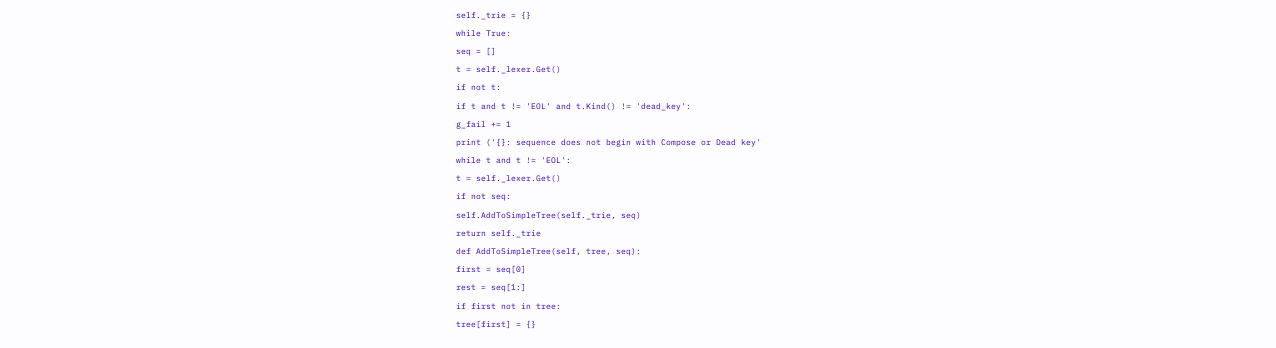self._trie = {}
while True:
seq = []
t = self._lexer.Get()
if not t:
if t and t != 'EOL' and t.Kind() != 'dead_key':
g_fail += 1
print ('{}: sequence does not begin with Compose or Dead key'
while t and t != 'EOL':
t = self._lexer.Get()
if not seq:
self.AddToSimpleTree(self._trie, seq)
return self._trie
def AddToSimpleTree(self, tree, seq):
first = seq[0]
rest = seq[1:]
if first not in tree:
tree[first] = {}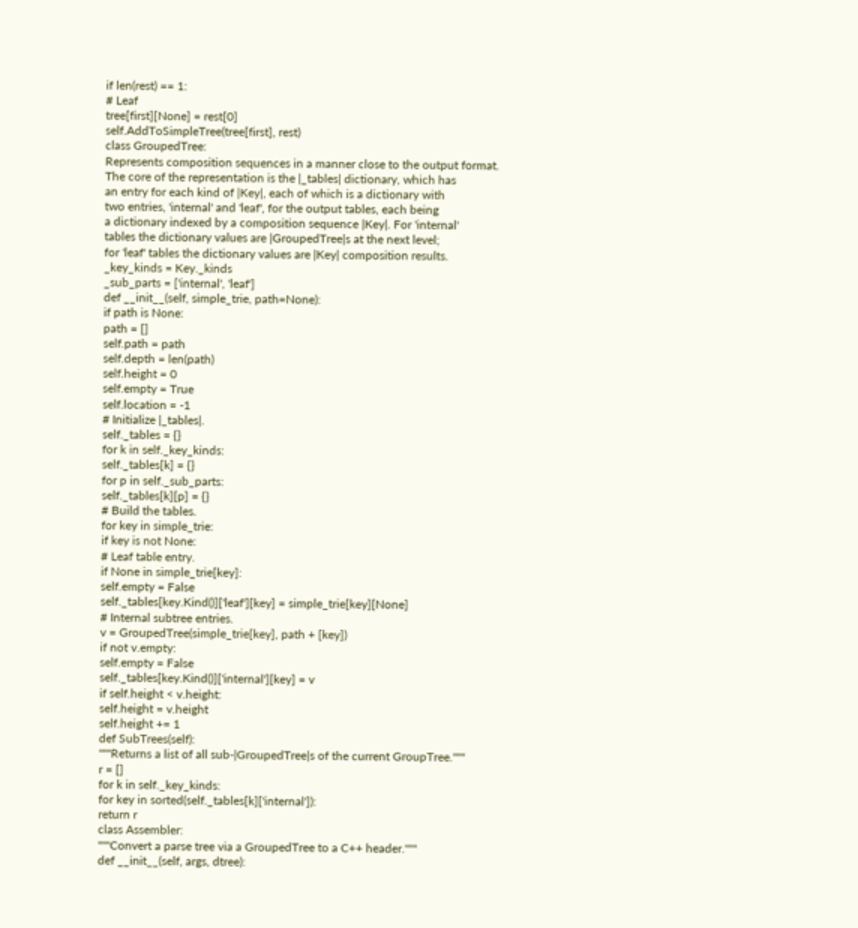if len(rest) == 1:
# Leaf
tree[first][None] = rest[0]
self.AddToSimpleTree(tree[first], rest)
class GroupedTree:
Represents composition sequences in a manner close to the output format.
The core of the representation is the |_tables| dictionary, which has
an entry for each kind of |Key|, each of which is a dictionary with
two entries, 'internal' and 'leaf', for the output tables, each being
a dictionary indexed by a composition sequence |Key|. For 'internal'
tables the dictionary values are |GroupedTree|s at the next level;
for 'leaf' tables the dictionary values are |Key| composition results.
_key_kinds = Key._kinds
_sub_parts = ['internal', 'leaf']
def __init__(self, simple_trie, path=None):
if path is None:
path = []
self.path = path
self.depth = len(path)
self.height = 0
self.empty = True
self.location = -1
# Initialize |_tables|.
self._tables = {}
for k in self._key_kinds:
self._tables[k] = {}
for p in self._sub_parts:
self._tables[k][p] = {}
# Build the tables.
for key in simple_trie:
if key is not None:
# Leaf table entry.
if None in simple_trie[key]:
self.empty = False
self._tables[key.Kind()]['leaf'][key] = simple_trie[key][None]
# Internal subtree entries.
v = GroupedTree(simple_trie[key], path + [key])
if not v.empty:
self.empty = False
self._tables[key.Kind()]['internal'][key] = v
if self.height < v.height:
self.height = v.height
self.height += 1
def SubTrees(self):
"""Returns a list of all sub-|GroupedTree|s of the current GroupTree."""
r = []
for k in self._key_kinds:
for key in sorted(self._tables[k]['internal']):
return r
class Assembler:
"""Convert a parse tree via a GroupedTree to a C++ header."""
def __init__(self, args, dtree):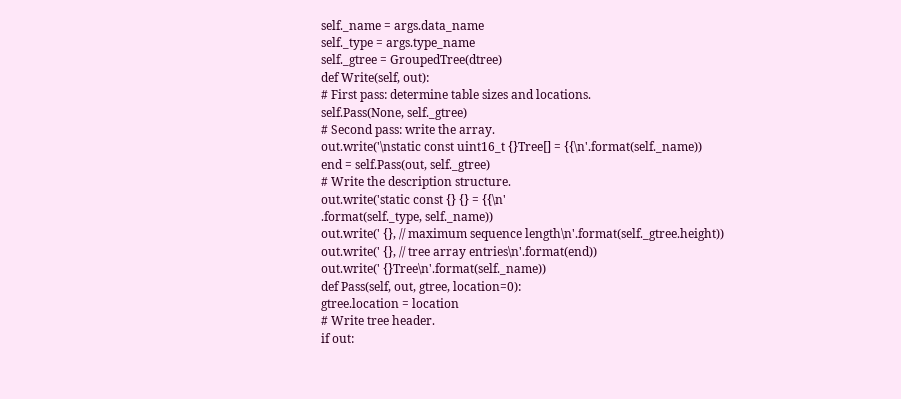self._name = args.data_name
self._type = args.type_name
self._gtree = GroupedTree(dtree)
def Write(self, out):
# First pass: determine table sizes and locations.
self.Pass(None, self._gtree)
# Second pass: write the array.
out.write('\nstatic const uint16_t {}Tree[] = {{\n'.format(self._name))
end = self.Pass(out, self._gtree)
# Write the description structure.
out.write('static const {} {} = {{\n'
.format(self._type, self._name))
out.write(' {}, // maximum sequence length\n'.format(self._gtree.height))
out.write(' {}, // tree array entries\n'.format(end))
out.write(' {}Tree\n'.format(self._name))
def Pass(self, out, gtree, location=0):
gtree.location = location
# Write tree header.
if out: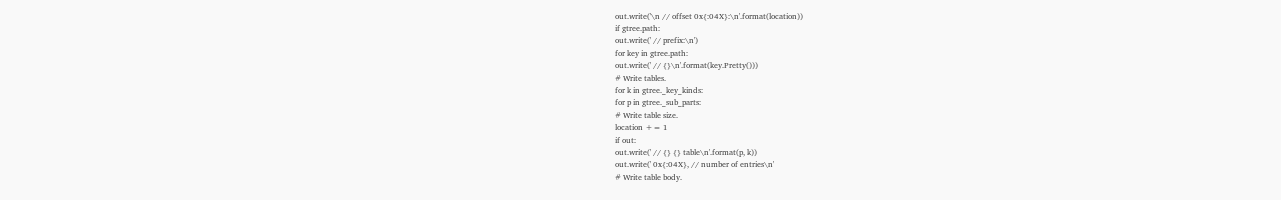out.write('\n // offset 0x{:04X}:\n'.format(location))
if gtree.path:
out.write(' // prefix:\n')
for key in gtree.path:
out.write(' // {}\n'.format(key.Pretty()))
# Write tables.
for k in gtree._key_kinds:
for p in gtree._sub_parts:
# Write table size.
location += 1
if out:
out.write(' // {} {} table\n'.format(p, k))
out.write(' 0x{:04X}, // number of entries\n'
# Write table body.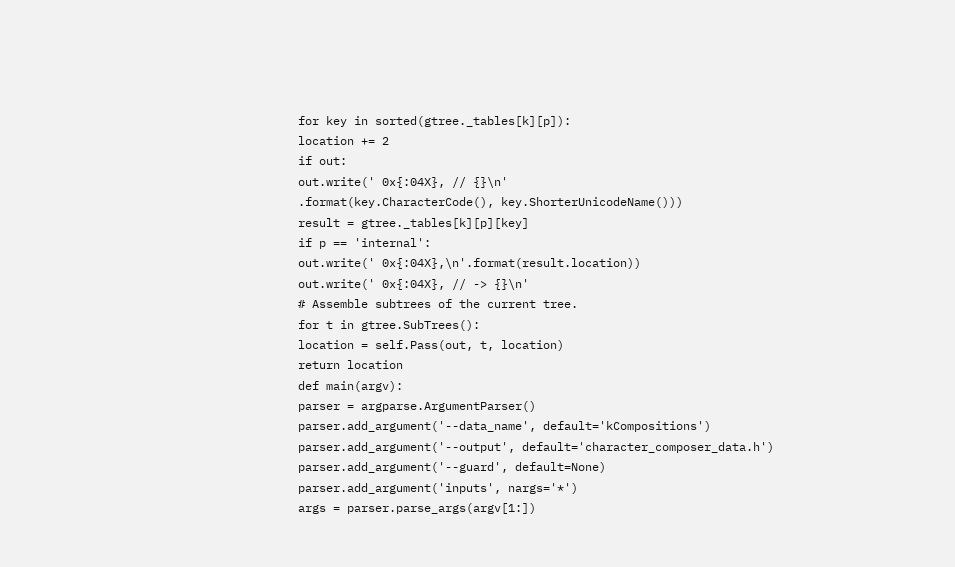for key in sorted(gtree._tables[k][p]):
location += 2
if out:
out.write(' 0x{:04X}, // {}\n'
.format(key.CharacterCode(), key.ShorterUnicodeName()))
result = gtree._tables[k][p][key]
if p == 'internal':
out.write(' 0x{:04X},\n'.format(result.location))
out.write(' 0x{:04X}, // -> {}\n'
# Assemble subtrees of the current tree.
for t in gtree.SubTrees():
location = self.Pass(out, t, location)
return location
def main(argv):
parser = argparse.ArgumentParser()
parser.add_argument('--data_name', default='kCompositions')
parser.add_argument('--output', default='character_composer_data.h')
parser.add_argument('--guard', default=None)
parser.add_argument('inputs', nargs='*')
args = parser.parse_args(argv[1:])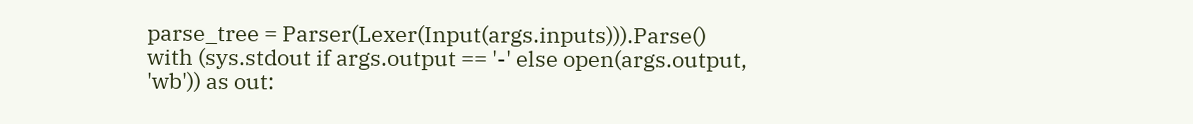parse_tree = Parser(Lexer(Input(args.inputs))).Parse()
with (sys.stdout if args.output == '-' else open(args.output, 'wb')) as out: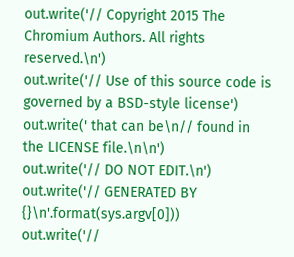out.write('// Copyright 2015 The Chromium Authors. All rights reserved.\n')
out.write('// Use of this source code is governed by a BSD-style license')
out.write(' that can be\n// found in the LICENSE file.\n\n')
out.write('// DO NOT EDIT.\n')
out.write('// GENERATED BY {}\n'.format(sys.argv[0]))
out.write('//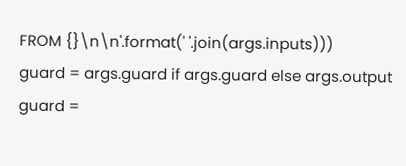FROM {}\n\n'.format(' '.join(args.inputs)))
guard = args.guard if args.guard else args.output
guard =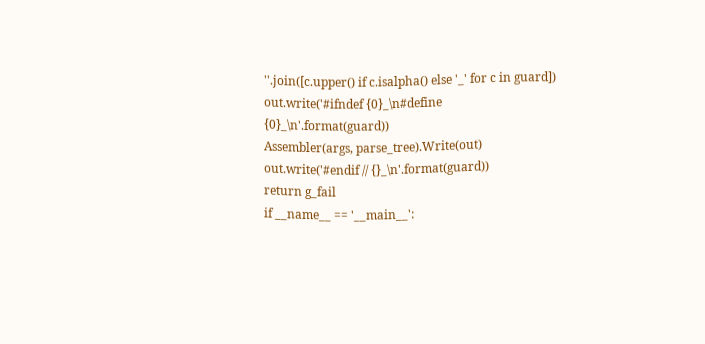''.join([c.upper() if c.isalpha() else '_' for c in guard])
out.write('#ifndef {0}_\n#define {0}_\n'.format(guard))
Assembler(args, parse_tree).Write(out)
out.write('#endif // {}_\n'.format(guard))
return g_fail
if __name__ == '__main__':